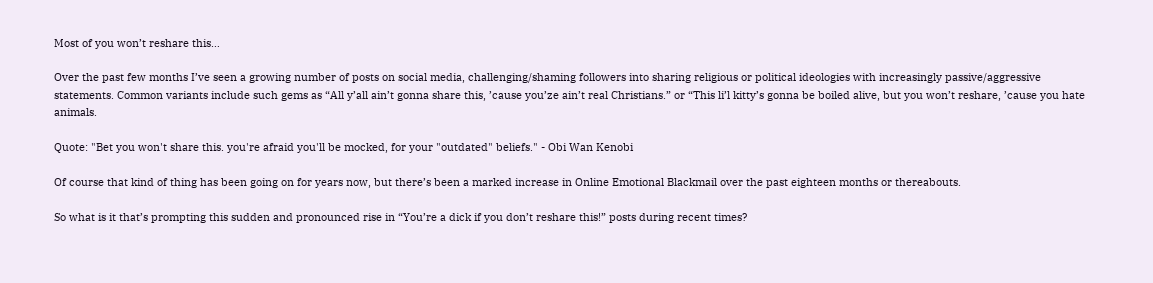Most of you won’t reshare this…

Over the past few months I’ve seen a growing number of posts on social media, challenging/shaming followers into sharing religious or political ideologies with increasingly passive/aggressive statements. Common variants include such gems as “All y’all ain’t gonna share this, ’cause you’ze ain’t real Christians.” or “This li’l kitty’s gonna be boiled alive, but you won’t reshare, ’cause you hate animals.

Quote: "Bet you won't share this. you're afraid you'll be mocked, for your "outdated" beliefs." - Obi Wan Kenobi

Of course that kind of thing has been going on for years now, but there’s been a marked increase in Online Emotional Blackmail over the past eighteen months or thereabouts.

So what is it that’s prompting this sudden and pronounced rise in “You’re a dick if you don’t reshare this!” posts during recent times?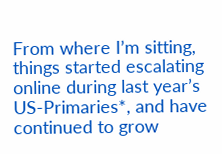From where I’m sitting, things started escalating online during last year’s US-Primaries*, and have continued to grow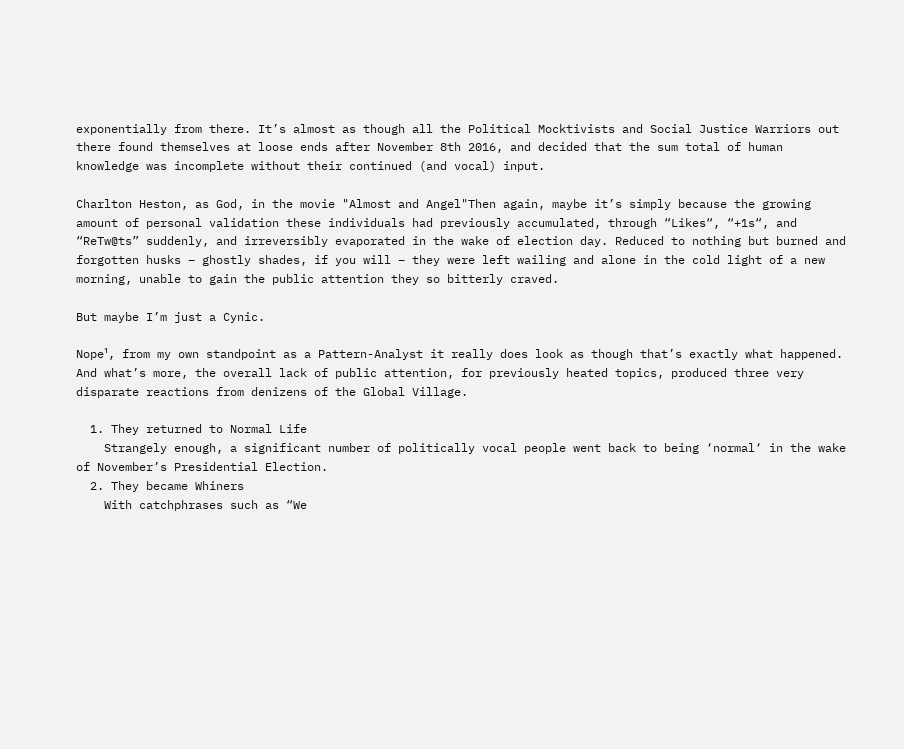exponentially from there. It’s almost as though all the Political Mocktivists and Social Justice Warriors out there found themselves at loose ends after November 8th 2016, and decided that the sum total of human knowledge was incomplete without their continued (and vocal) input.

Charlton Heston, as God, in the movie "Almost and Angel"Then again, maybe it’s simply because the growing amount of personal validation these individuals had previously accumulated, through “Likes“, “+1s“, and “ReTw@ts” suddenly, and irreversibly evaporated in the wake of election day. Reduced to nothing but burned and forgotten husks – ghostly shades, if you will – they were left wailing and alone in the cold light of a new morning, unable to gain the public attention they so bitterly craved.

But maybe I’m just a Cynic.

Nope¹, from my own standpoint as a Pattern-Analyst it really does look as though that’s exactly what happened. And what’s more, the overall lack of public attention, for previously heated topics, produced three very disparate reactions from denizens of the Global Village.

  1. They returned to Normal Life
    Strangely enough, a significant number of politically vocal people went back to being ‘normal‘ in the wake of November’s Presidential Election.
  2. They became Whiners
    With catchphrases such as “We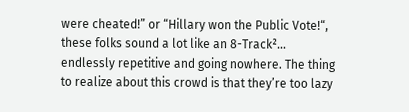were cheated!” or “Hillary won the Public Vote!“, these folks sound a lot like an 8-Track²… endlessly repetitive and going nowhere. The thing to realize about this crowd is that they’re too lazy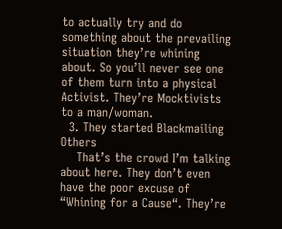to actually try and do something about the prevailing situation they’re whining about. So you’ll never see one of them turn into a physical Activist. They’re Mocktivists to a man/woman.
  3. They started Blackmailing Others
    That’s the crowd I’m talking about here. They don’t even have the poor excuse of “Whining for a Cause“. They’re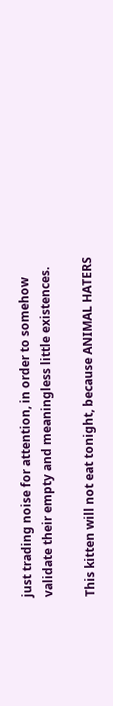just trading noise for attention, in order to somehow validate their empty and meaningless little existences.

This kitten will not eat tonight, because ANIMAL HATERS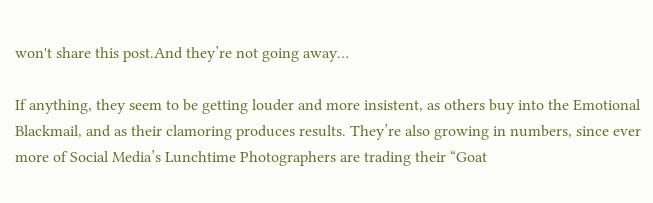won't share this post.And they’re not going away…

If anything, they seem to be getting louder and more insistent, as others buy into the Emotional Blackmail, and as their clamoring produces results. They’re also growing in numbers, since ever more of Social Media’s Lunchtime Photographers are trading their “Goat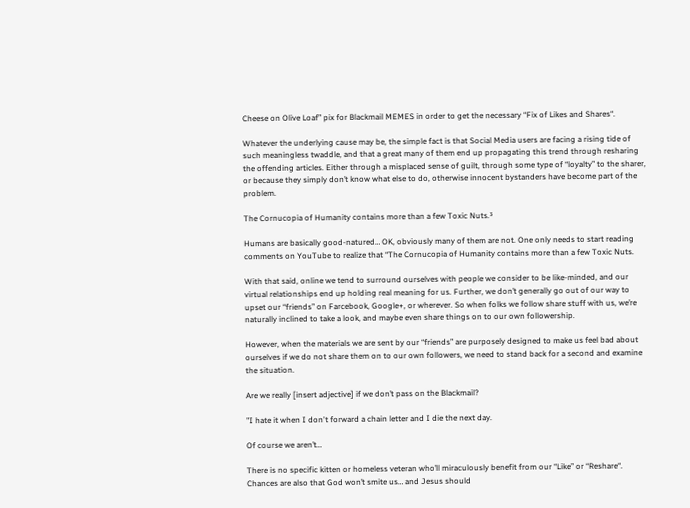Cheese on Olive Loaf” pix for Blackmail MEMES in order to get the necessary “Fix of Likes and Shares“.

Whatever the underlying cause may be, the simple fact is that Social Media users are facing a rising tide of such meaningless twaddle, and that a great many of them end up propagating this trend through resharing the offending articles. Either through a misplaced sense of guilt, through some type of “loyalty” to the sharer, or because they simply don’t know what else to do, otherwise innocent bystanders have become part of the problem.

The Cornucopia of Humanity contains more than a few Toxic Nuts.³

Humans are basically good-natured… OK, obviously many of them are not. One only needs to start reading comments on YouTube to realize that “The Cornucopia of Humanity contains more than a few Toxic Nuts.

With that said, online we tend to surround ourselves with people we consider to be like-minded, and our virtual relationships end up holding real meaning for us. Further, we don’t generally go out of our way to upset our “friends” on Farcebook, Google+, or wherever. So when folks we follow share stuff with us, we’re naturally inclined to take a look, and maybe even share things on to our own followership.

However, when the materials we are sent by our “friends” are purposely designed to make us feel bad about ourselves if we do not share them on to our own followers, we need to stand back for a second and examine the situation.

Are we really [insert adjective] if we don’t pass on the Blackmail?

"I hate it when I don't forward a chain letter and I die the next day.

Of course we aren’t…

There is no specific kitten or homeless veteran who’ll miraculously benefit from our “Like” or “Reshare“. Chances are also that God won’t smite us… and Jesus should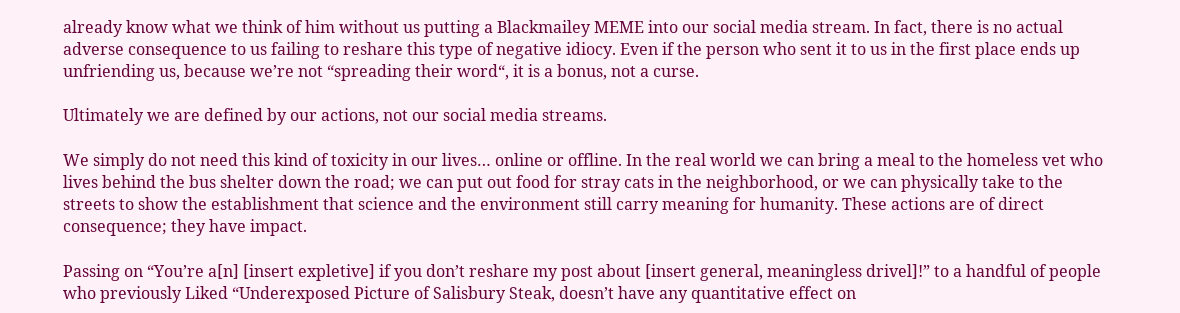already know what we think of him without us putting a Blackmailey MEME into our social media stream. In fact, there is no actual adverse consequence to us failing to reshare this type of negative idiocy. Even if the person who sent it to us in the first place ends up unfriending us, because we’re not “spreading their word“, it is a bonus, not a curse.

Ultimately we are defined by our actions, not our social media streams.

We simply do not need this kind of toxicity in our lives… online or offline. In the real world we can bring a meal to the homeless vet who lives behind the bus shelter down the road; we can put out food for stray cats in the neighborhood, or we can physically take to the streets to show the establishment that science and the environment still carry meaning for humanity. These actions are of direct consequence; they have impact.

Passing on “You’re a[n] [insert expletive] if you don’t reshare my post about [insert general, meaningless drivel]!” to a handful of people who previously Liked “Underexposed Picture of Salisbury Steak, doesn’t have any quantitative effect on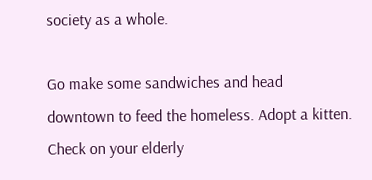society as a whole.

Go make some sandwiches and head downtown to feed the homeless. Adopt a kitten. Check on your elderly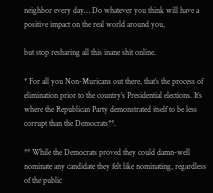neighbor every day… Do whatever you think will have a positive impact on the real world around you,

but stop resharing all this inane shit online.

* For all you Non-Muricans out there, that’s the process of elimination prior to the country’s Presidential elections. It’s where the Republican Party demonstrated itself to be less corrupt than the Democrats**.

** While the Democrats proved they could damn-well nominate any candidate they felt like nominating, regardless of the public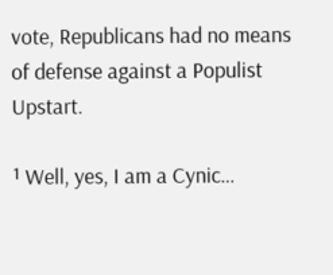vote, Republicans had no means of defense against a Populist Upstart.

¹ Well, yes, I am a Cynic…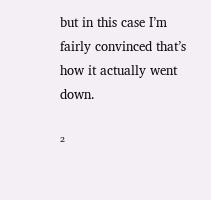but in this case I’m fairly convinced that’s how it actually went down.

²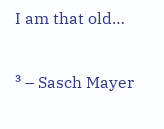I am that old…

³ – Sasch Mayer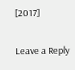[2017]

Leave a Reply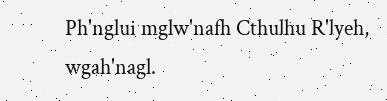Ph'nglui mglw'nafh Cthulhu R'lyeh, wgah'nagl.